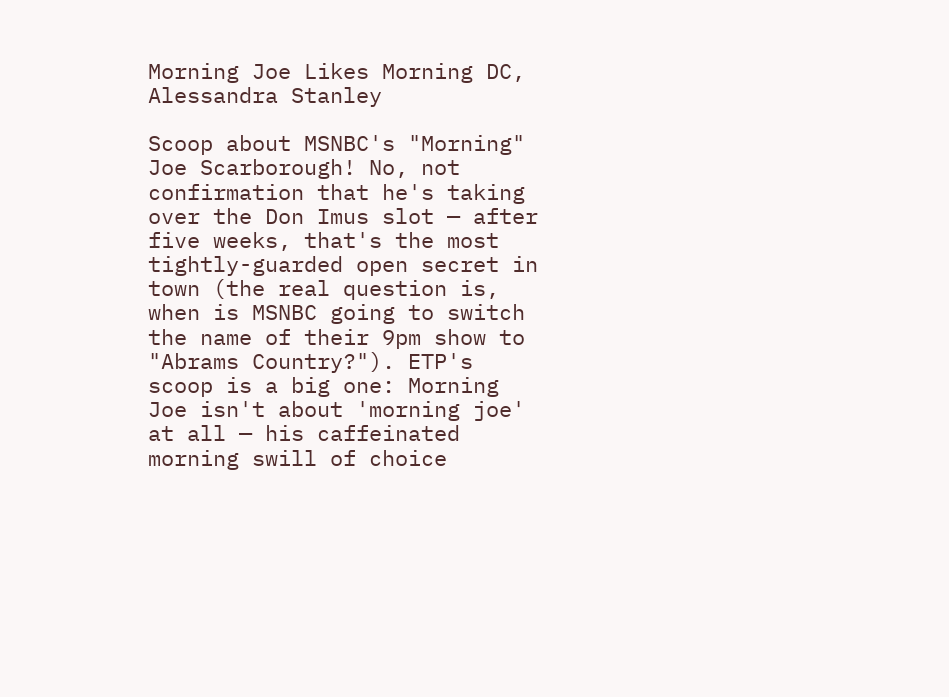Morning Joe Likes Morning DC, Alessandra Stanley

Scoop about MSNBC's "Morning" Joe Scarborough! No, not confirmation that he's taking over the Don Imus slot — after five weeks, that's the most tightly-guarded open secret in town (the real question is, when is MSNBC going to switch the name of their 9pm show to "Abrams Country?"). ETP's scoop is a big one: Morning Joe isn't about 'morning joe' at all — his caffeinated morning swill of choice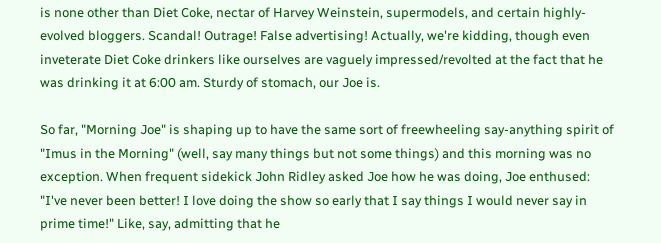is none other than Diet Coke, nectar of Harvey Weinstein, supermodels, and certain highly-evolved bloggers. Scandal! Outrage! False advertising! Actually, we're kidding, though even inveterate Diet Coke drinkers like ourselves are vaguely impressed/revolted at the fact that he was drinking it at 6:00 am. Sturdy of stomach, our Joe is.

So far, "Morning Joe" is shaping up to have the same sort of freewheeling say-anything spirit of "Imus in the Morning" (well, say many things but not some things) and this morning was no exception. When frequent sidekick John Ridley asked Joe how he was doing, Joe enthused: "I've never been better! I love doing the show so early that I say things I would never say in prime time!" Like, say, admitting that he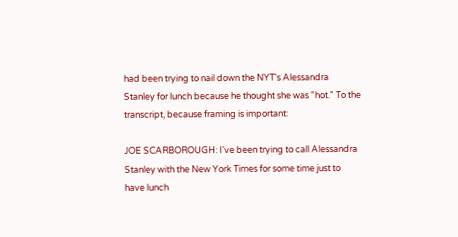had been trying to nail down the NYT's Alessandra Stanley for lunch because he thought she was "hot." To the transcript, because framing is important:

JOE SCARBOROUGH: I've been trying to call Alessandra Stanley with the New York Times for some time just to have lunch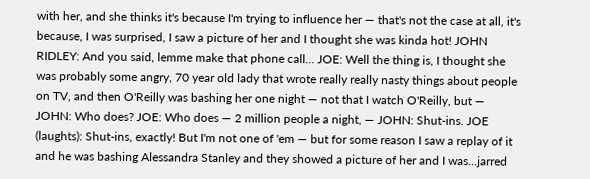with her, and she thinks it's because I'm trying to influence her — that's not the case at all, it's because, I was surprised, I saw a picture of her and I thought she was kinda hot! JOHN RIDLEY: And you said, lemme make that phone call... JOE: Well the thing is, I thought she was probably some angry, 70 year old lady that wrote really really nasty things about people on TV, and then O'Reilly was bashing her one night — not that I watch O'Reilly, but — JOHN: Who does? JOE: Who does — 2 million people a night, — JOHN: Shut-ins. JOE (laughts): Shut-ins, exactly! But I'm not one of 'em — but for some reason I saw a replay of it and he was bashing Alessandra Stanley and they showed a picture of her and I was...jarred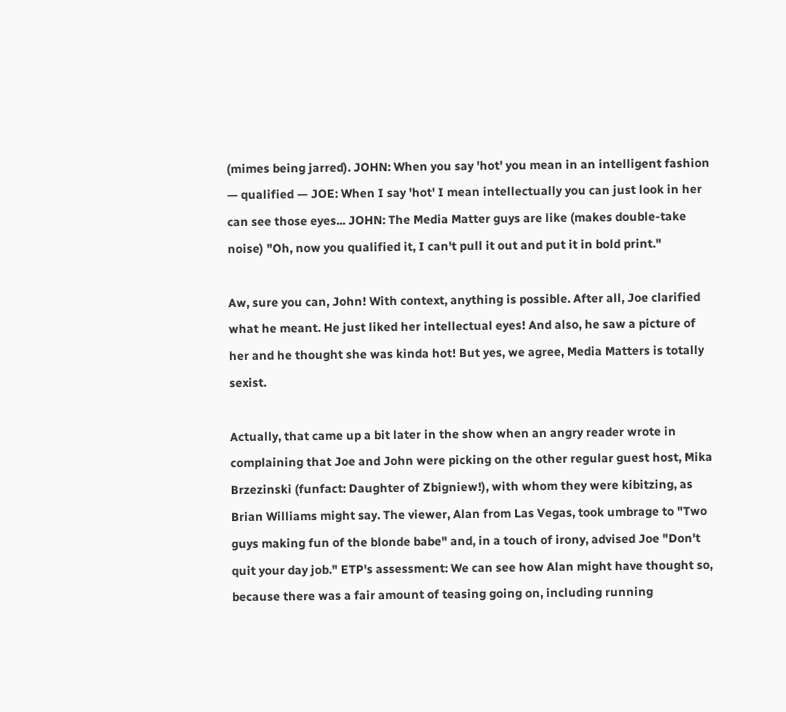(mimes being jarred). JOHN: When you say 'hot' you mean in an intelligent fashion — qualified — JOE: When I say 'hot' I mean intellectually you can just look in her can see those eyes... JOHN: The Media Matter guys are like (makes double-take noise) "Oh, now you qualified it, I can't pull it out and put it in bold print."

Aw, sure you can, John! With context, anything is possible. After all, Joe clarified what he meant. He just liked her intellectual eyes! And also, he saw a picture of her and he thought she was kinda hot! But yes, we agree, Media Matters is totally sexist.

Actually, that came up a bit later in the show when an angry reader wrote in complaining that Joe and John were picking on the other regular guest host, Mika Brzezinski (funfact: Daughter of Zbigniew!), with whom they were kibitzing, as Brian Williams might say. The viewer, Alan from Las Vegas, took umbrage to "Two guys making fun of the blonde babe" and, in a touch of irony, advised Joe "Don't quit your day job." ETP's assessment: We can see how Alan might have thought so, because there was a fair amount of teasing going on, including running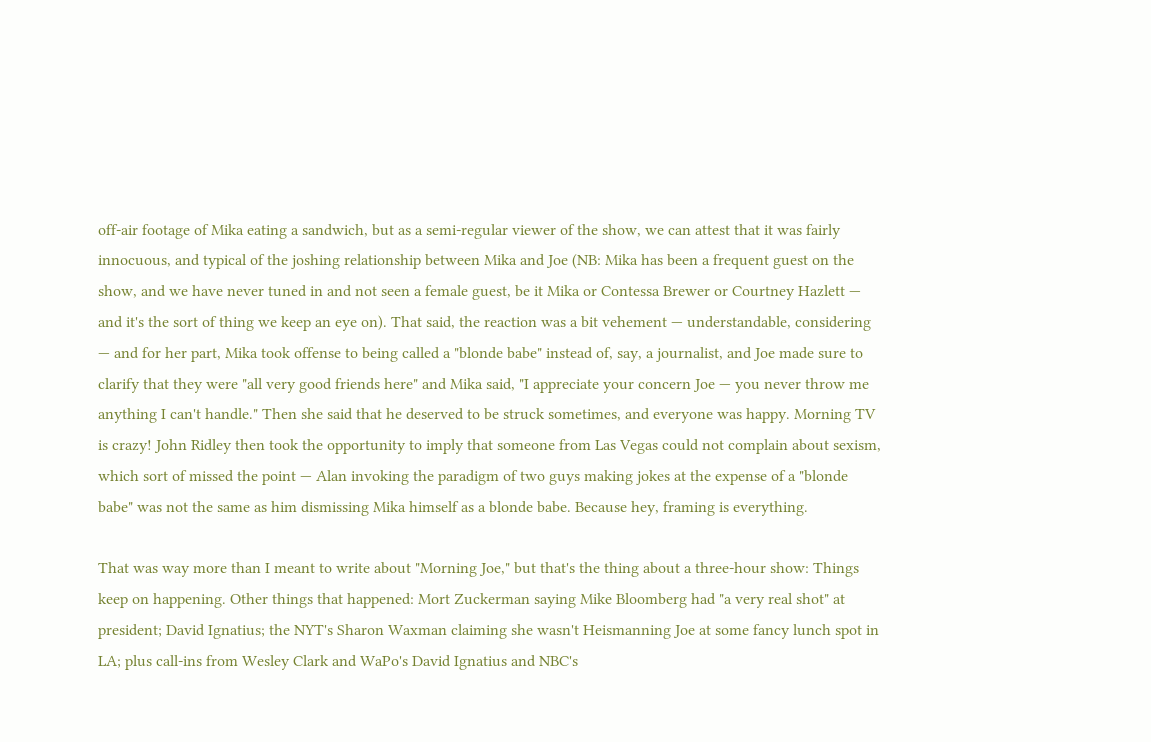off-air footage of Mika eating a sandwich, but as a semi-regular viewer of the show, we can attest that it was fairly innocuous, and typical of the joshing relationship between Mika and Joe (NB: Mika has been a frequent guest on the show, and we have never tuned in and not seen a female guest, be it Mika or Contessa Brewer or Courtney Hazlett — and it's the sort of thing we keep an eye on). That said, the reaction was a bit vehement — understandable, considering — and for her part, Mika took offense to being called a "blonde babe" instead of, say, a journalist, and Joe made sure to clarify that they were "all very good friends here" and Mika said, "I appreciate your concern Joe — you never throw me anything I can't handle." Then she said that he deserved to be struck sometimes, and everyone was happy. Morning TV is crazy! John Ridley then took the opportunity to imply that someone from Las Vegas could not complain about sexism, which sort of missed the point — Alan invoking the paradigm of two guys making jokes at the expense of a "blonde babe" was not the same as him dismissing Mika himself as a blonde babe. Because hey, framing is everything.

That was way more than I meant to write about "Morning Joe," but that's the thing about a three-hour show: Things keep on happening. Other things that happened: Mort Zuckerman saying Mike Bloomberg had "a very real shot" at president; David Ignatius; the NYT's Sharon Waxman claiming she wasn't Heismanning Joe at some fancy lunch spot in LA; plus call-ins from Wesley Clark and WaPo's David Ignatius and NBC's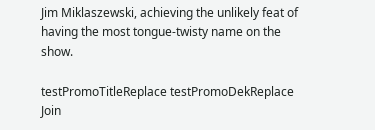Jim Miklaszewski, achieving the unlikely feat of having the most tongue-twisty name on the show.

testPromoTitleReplace testPromoDekReplace Join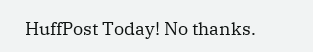HuffPost Today! No thanks.